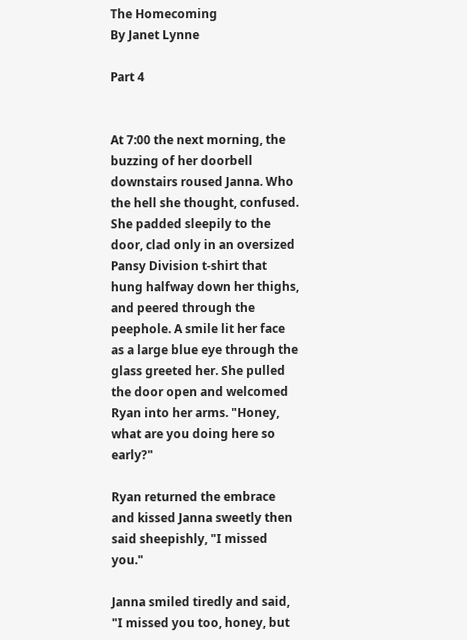The Homecoming
By Janet Lynne

Part 4


At 7:00 the next morning, the buzzing of her doorbell downstairs roused Janna. Who the hell she thought, confused. She padded sleepily to the door, clad only in an oversized Pansy Division t-shirt that hung halfway down her thighs, and peered through the peephole. A smile lit her face as a large blue eye through the glass greeted her. She pulled the door open and welcomed Ryan into her arms. "Honey, what are you doing here so early?"

Ryan returned the embrace and kissed Janna sweetly then said sheepishly, "I missed you."

Janna smiled tiredly and said, "I missed you too, honey, but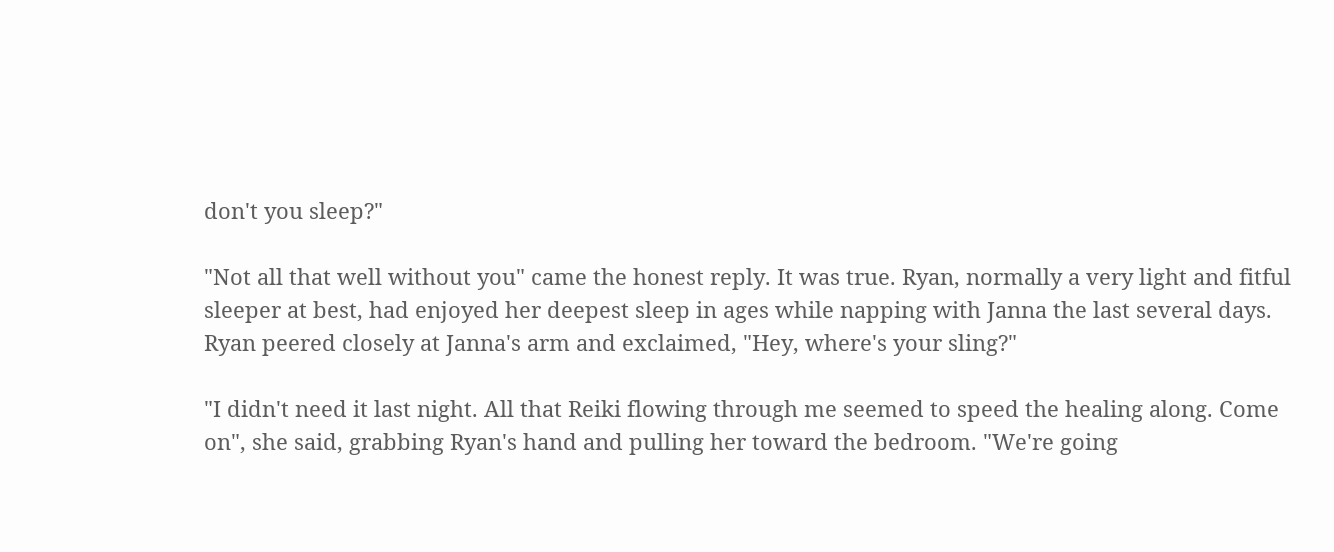don't you sleep?"

"Not all that well without you" came the honest reply. It was true. Ryan, normally a very light and fitful sleeper at best, had enjoyed her deepest sleep in ages while napping with Janna the last several days. Ryan peered closely at Janna's arm and exclaimed, "Hey, where's your sling?"

"I didn't need it last night. All that Reiki flowing through me seemed to speed the healing along. Come on", she said, grabbing Ryan's hand and pulling her toward the bedroom. "We're going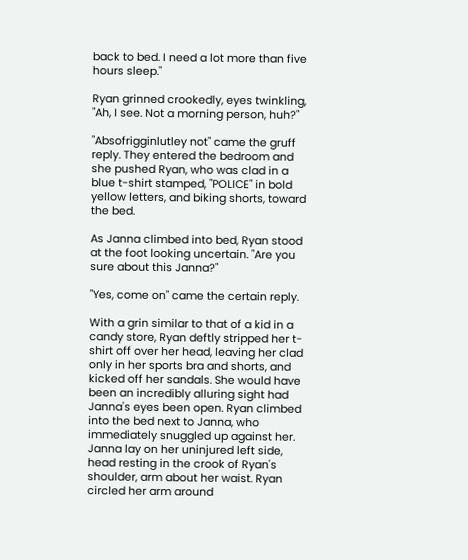back to bed. I need a lot more than five hours sleep."

Ryan grinned crookedly, eyes twinkling, "Ah, I see. Not a morning person, huh?"

"Absofrigginlutley not" came the gruff reply. They entered the bedroom and she pushed Ryan, who was clad in a blue t-shirt stamped, "POLICE" in bold yellow letters, and biking shorts, toward the bed.

As Janna climbed into bed, Ryan stood at the foot looking uncertain. "Are you sure about this Janna?"

"Yes, come on" came the certain reply.

With a grin similar to that of a kid in a candy store, Ryan deftly stripped her t-shirt off over her head, leaving her clad only in her sports bra and shorts, and kicked off her sandals. She would have been an incredibly alluring sight had Janna's eyes been open. Ryan climbed into the bed next to Janna, who immediately snuggled up against her. Janna lay on her uninjured left side, head resting in the crook of Ryan's shoulder, arm about her waist. Ryan circled her arm around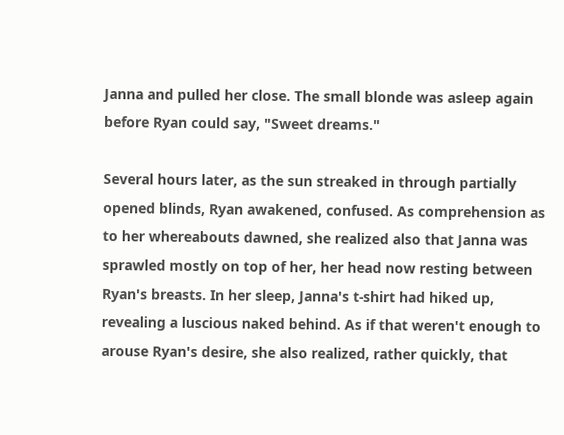Janna and pulled her close. The small blonde was asleep again before Ryan could say, "Sweet dreams."

Several hours later, as the sun streaked in through partially opened blinds, Ryan awakened, confused. As comprehension as to her whereabouts dawned, she realized also that Janna was sprawled mostly on top of her, her head now resting between Ryan's breasts. In her sleep, Janna's t-shirt had hiked up, revealing a luscious naked behind. As if that weren't enough to arouse Ryan's desire, she also realized, rather quickly, that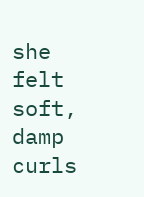she felt soft, damp curls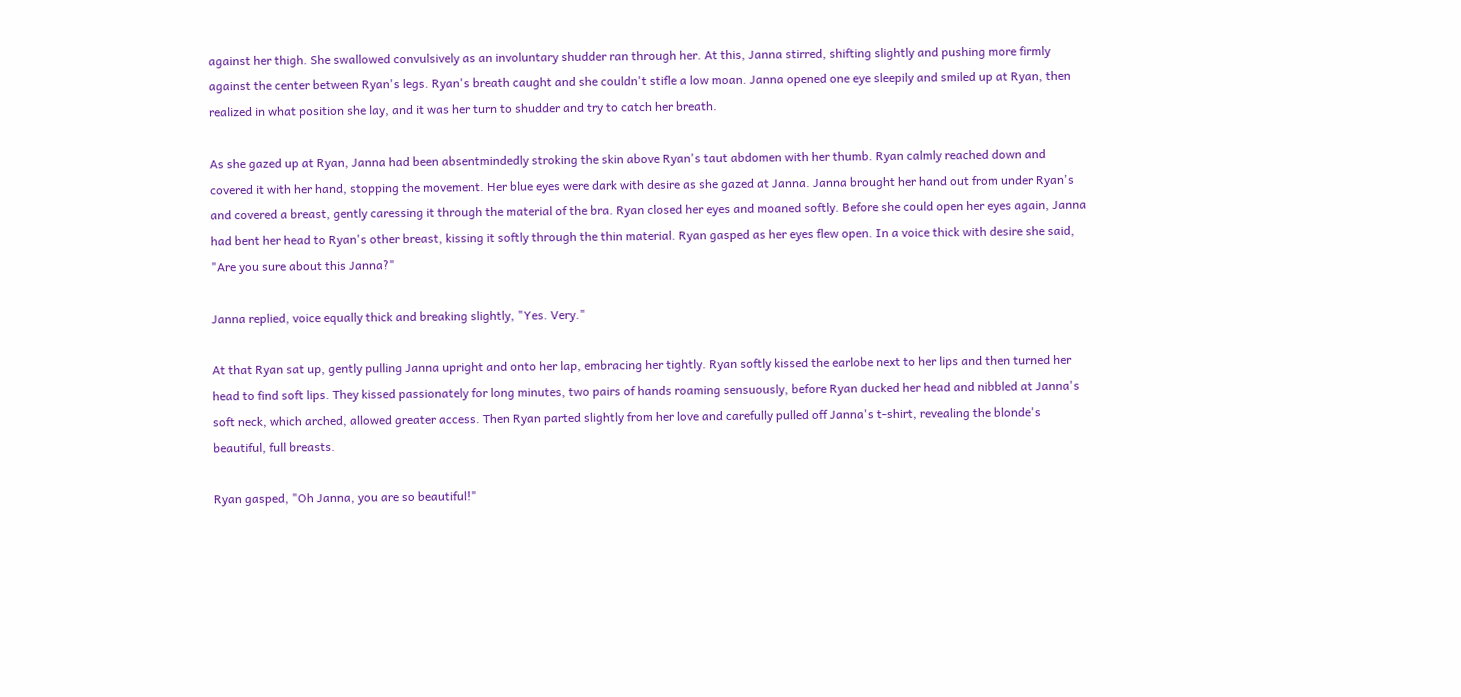against her thigh. She swallowed convulsively as an involuntary shudder ran through her. At this, Janna stirred, shifting slightly and pushing more firmly against the center between Ryan's legs. Ryan's breath caught and she couldn't stifle a low moan. Janna opened one eye sleepily and smiled up at Ryan, then realized in what position she lay, and it was her turn to shudder and try to catch her breath.

As she gazed up at Ryan, Janna had been absentmindedly stroking the skin above Ryan's taut abdomen with her thumb. Ryan calmly reached down and covered it with her hand, stopping the movement. Her blue eyes were dark with desire as she gazed at Janna. Janna brought her hand out from under Ryan's and covered a breast, gently caressing it through the material of the bra. Ryan closed her eyes and moaned softly. Before she could open her eyes again, Janna had bent her head to Ryan's other breast, kissing it softly through the thin material. Ryan gasped as her eyes flew open. In a voice thick with desire she said, "Are you sure about this Janna?"

Janna replied, voice equally thick and breaking slightly, "Yes. Very."

At that Ryan sat up, gently pulling Janna upright and onto her lap, embracing her tightly. Ryan softly kissed the earlobe next to her lips and then turned her head to find soft lips. They kissed passionately for long minutes, two pairs of hands roaming sensuously, before Ryan ducked her head and nibbled at Janna's soft neck, which arched, allowed greater access. Then Ryan parted slightly from her love and carefully pulled off Janna's t-shirt, revealing the blonde's beautiful, full breasts.

Ryan gasped, "Oh Janna, you are so beautiful!"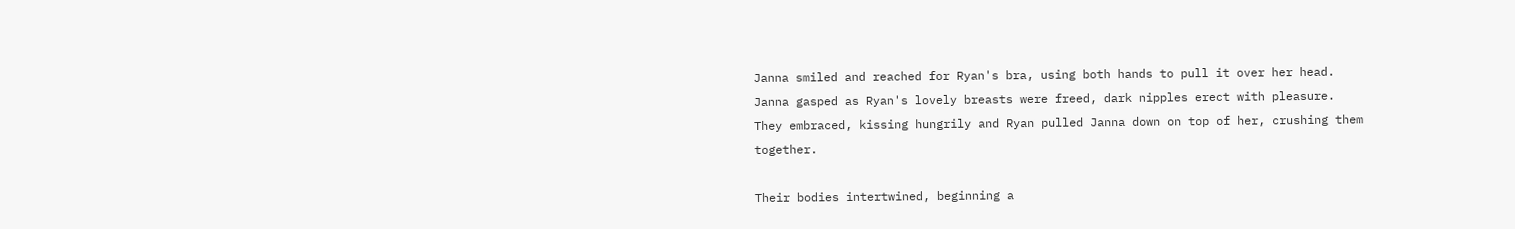Janna smiled and reached for Ryan's bra, using both hands to pull it over her head. Janna gasped as Ryan's lovely breasts were freed, dark nipples erect with pleasure. They embraced, kissing hungrily and Ryan pulled Janna down on top of her, crushing them together.

Their bodies intertwined, beginning a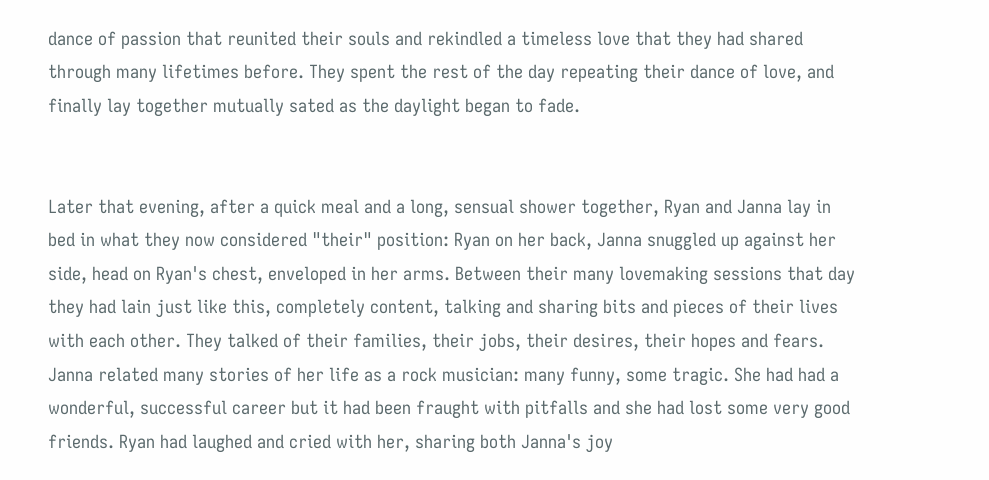dance of passion that reunited their souls and rekindled a timeless love that they had shared through many lifetimes before. They spent the rest of the day repeating their dance of love, and finally lay together mutually sated as the daylight began to fade.


Later that evening, after a quick meal and a long, sensual shower together, Ryan and Janna lay in bed in what they now considered "their" position: Ryan on her back, Janna snuggled up against her side, head on Ryan's chest, enveloped in her arms. Between their many lovemaking sessions that day they had lain just like this, completely content, talking and sharing bits and pieces of their lives with each other. They talked of their families, their jobs, their desires, their hopes and fears. Janna related many stories of her life as a rock musician: many funny, some tragic. She had had a wonderful, successful career but it had been fraught with pitfalls and she had lost some very good friends. Ryan had laughed and cried with her, sharing both Janna's joy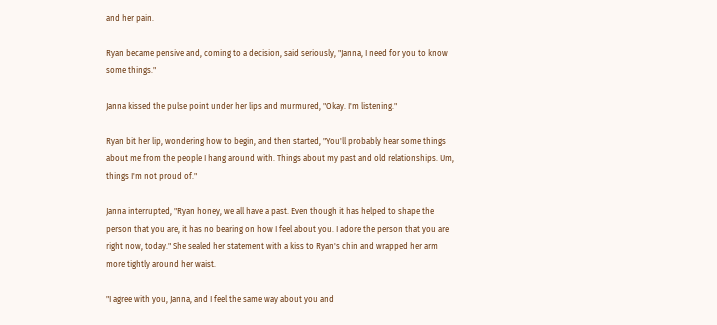and her pain.

Ryan became pensive and, coming to a decision, said seriously, "Janna, I need for you to know some things."

Janna kissed the pulse point under her lips and murmured, "Okay. I'm listening."

Ryan bit her lip, wondering how to begin, and then started, "You'll probably hear some things about me from the people I hang around with. Things about my past and old relationships. Um, things I'm not proud of."

Janna interrupted, "Ryan honey, we all have a past. Even though it has helped to shape the person that you are, it has no bearing on how I feel about you. I adore the person that you are right now, today." She sealed her statement with a kiss to Ryan's chin and wrapped her arm more tightly around her waist.

"I agree with you, Janna, and I feel the same way about you and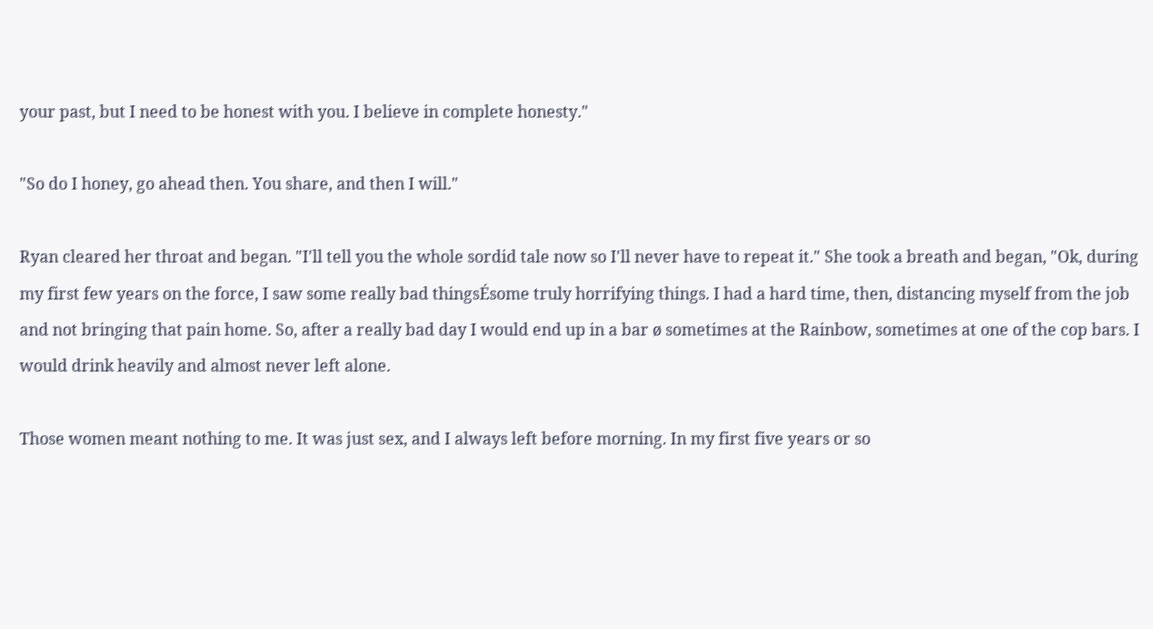your past, but I need to be honest with you. I believe in complete honesty."

"So do I honey, go ahead then. You share, and then I will."

Ryan cleared her throat and began. "I'll tell you the whole sordid tale now so I'll never have to repeat it." She took a breath and began, "Ok, during my first few years on the force, I saw some really bad thingsÉsome truly horrifying things. I had a hard time, then, distancing myself from the job and not bringing that pain home. So, after a really bad day I would end up in a bar ø sometimes at the Rainbow, sometimes at one of the cop bars. I would drink heavily and almost never left alone.

Those women meant nothing to me. It was just sex, and I always left before morning. In my first five years or so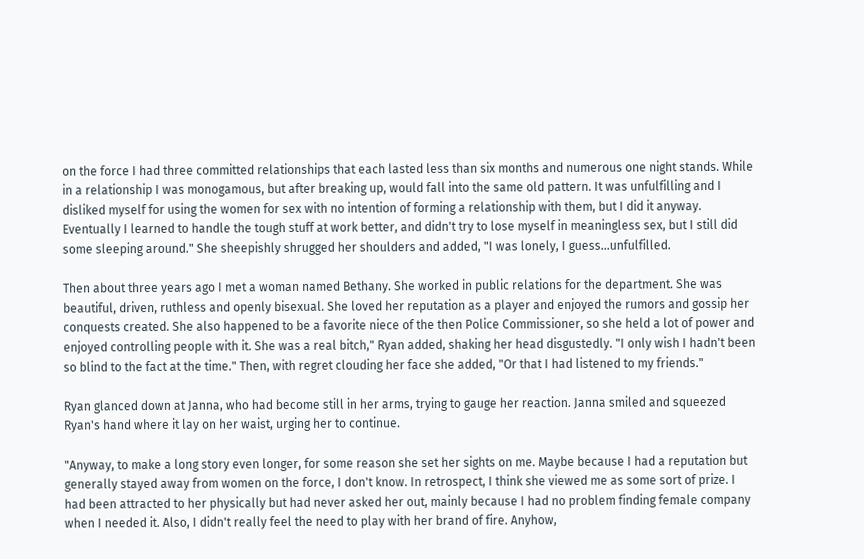on the force I had three committed relationships that each lasted less than six months and numerous one night stands. While in a relationship I was monogamous, but after breaking up, would fall into the same old pattern. It was unfulfilling and I disliked myself for using the women for sex with no intention of forming a relationship with them, but I did it anyway.
Eventually I learned to handle the tough stuff at work better, and didn't try to lose myself in meaningless sex, but I still did some sleeping around." She sheepishly shrugged her shoulders and added, "I was lonely, I guess...unfulfilled.

Then about three years ago I met a woman named Bethany. She worked in public relations for the department. She was beautiful, driven, ruthless and openly bisexual. She loved her reputation as a player and enjoyed the rumors and gossip her conquests created. She also happened to be a favorite niece of the then Police Commissioner, so she held a lot of power and enjoyed controlling people with it. She was a real bitch," Ryan added, shaking her head disgustedly. "I only wish I hadn't been so blind to the fact at the time." Then, with regret clouding her face she added, "Or that I had listened to my friends."

Ryan glanced down at Janna, who had become still in her arms, trying to gauge her reaction. Janna smiled and squeezed Ryan's hand where it lay on her waist, urging her to continue.

"Anyway, to make a long story even longer, for some reason she set her sights on me. Maybe because I had a reputation but generally stayed away from women on the force, I don't know. In retrospect, I think she viewed me as some sort of prize. I had been attracted to her physically but had never asked her out, mainly because I had no problem finding female company when I needed it. Also, I didn't really feel the need to play with her brand of fire. Anyhow,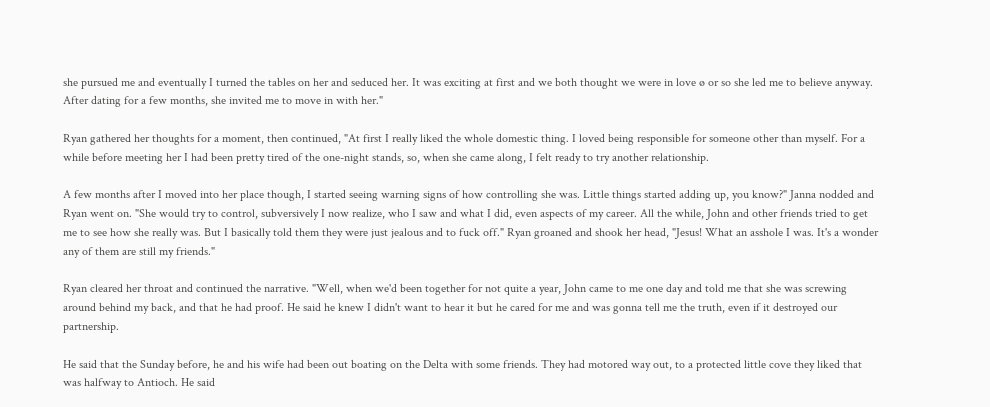she pursued me and eventually I turned the tables on her and seduced her. It was exciting at first and we both thought we were in love ø or so she led me to believe anyway. After dating for a few months, she invited me to move in with her."

Ryan gathered her thoughts for a moment, then continued, "At first I really liked the whole domestic thing. I loved being responsible for someone other than myself. For a while before meeting her I had been pretty tired of the one-night stands, so, when she came along, I felt ready to try another relationship.

A few months after I moved into her place though, I started seeing warning signs of how controlling she was. Little things started adding up, you know?" Janna nodded and Ryan went on. "She would try to control, subversively I now realize, who I saw and what I did, even aspects of my career. All the while, John and other friends tried to get me to see how she really was. But I basically told them they were just jealous and to fuck off." Ryan groaned and shook her head, "Jesus! What an asshole I was. It's a wonder any of them are still my friends."

Ryan cleared her throat and continued the narrative. "Well, when we'd been together for not quite a year, John came to me one day and told me that she was screwing around behind my back, and that he had proof. He said he knew I didn't want to hear it but he cared for me and was gonna tell me the truth, even if it destroyed our partnership.

He said that the Sunday before, he and his wife had been out boating on the Delta with some friends. They had motored way out, to a protected little cove they liked that was halfway to Antioch. He said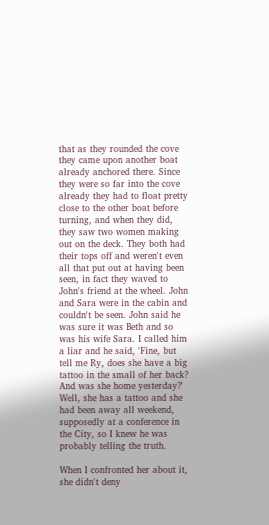that as they rounded the cove they came upon another boat already anchored there. Since they were so far into the cove already they had to float pretty close to the other boat before turning, and when they did, they saw two women making out on the deck. They both had their tops off and weren't even all that put out at having been seen, in fact they waved to John's friend at the wheel. John and Sara were in the cabin and couldn't be seen. John said he was sure it was Beth and so was his wife Sara. I called him a liar and he said, 'Fine, but tell me Ry, does she have a big tattoo in the small of her back? And was she home yesterday?' Well, she has a tattoo and she had been away all weekend, supposedly at a conference in the City, so I knew he was probably telling the truth.

When I confronted her about it, she didn't deny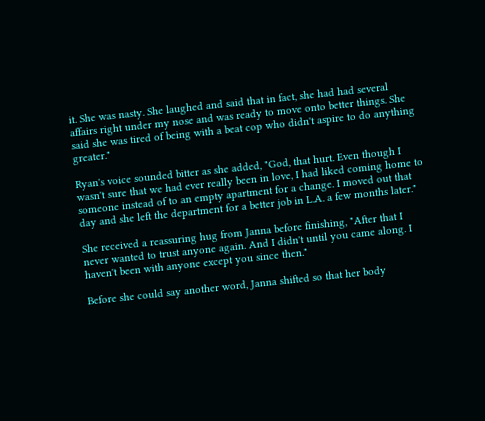it. She was nasty. She laughed and said that in fact, she had had several affairs right under my nose and was ready to move onto better things. She said she was tired of being with a beat cop who didn't aspire to do anything greater."

Ryan's voice sounded bitter as she added, "God, that hurt. Even though I wasn't sure that we had ever really been in love, I had liked coming home to someone instead of to an empty apartment for a change. I moved out that day and she left the department for a better job in L.A. a few months later."

She received a reassuring hug from Janna before finishing, "After that I never wanted to trust anyone again. And I didn't until you came along. I haven't been with anyone except you since then."

Before she could say another word, Janna shifted so that her body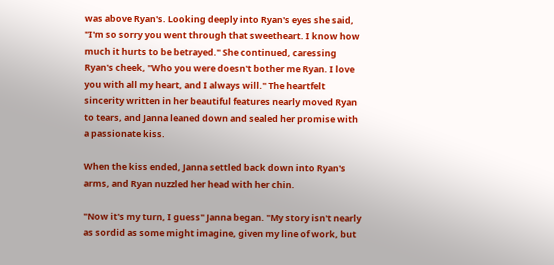was above Ryan's. Looking deeply into Ryan's eyes she said, "I'm so sorry you went through that sweetheart. I know how much it hurts to be betrayed." She continued, caressing Ryan's cheek, "Who you were doesn't bother me Ryan. I love you with all my heart, and I always will." The heartfelt sincerity written in her beautiful features nearly moved Ryan to tears, and Janna leaned down and sealed her promise with a passionate kiss.

When the kiss ended, Janna settled back down into Ryan's arms, and Ryan nuzzled her head with her chin.

"Now it's my turn, I guess" Janna began. "My story isn't nearly as sordid as some might imagine, given my line of work, but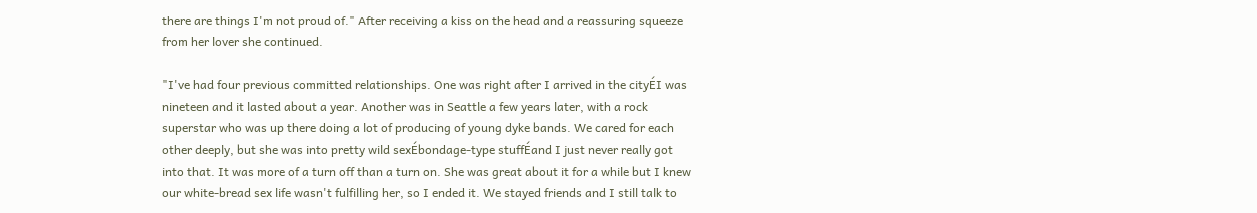there are things I'm not proud of." After receiving a kiss on the head and a reassuring squeeze from her lover she continued.

"I've had four previous committed relationships. One was right after I arrived in the cityÉI was nineteen and it lasted about a year. Another was in Seattle a few years later, with a rock superstar who was up there doing a lot of producing of young dyke bands. We cared for each other deeply, but she was into pretty wild sexÉbondage-type stuffÉand I just never really got into that. It was more of a turn off than a turn on. She was great about it for a while but I knew our white-bread sex life wasn't fulfilling her, so I ended it. We stayed friends and I still talk to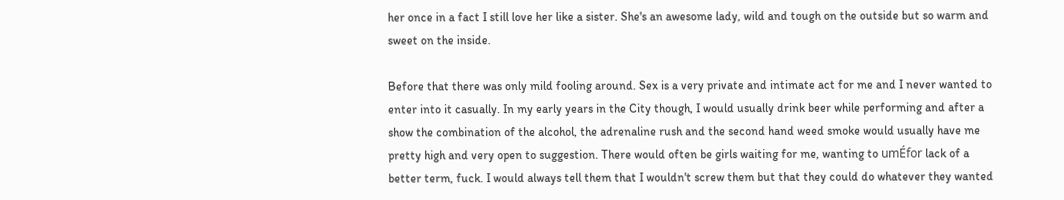her once in a fact I still love her like a sister. She's an awesome lady, wild and tough on the outside but so warm and sweet on the inside.

Before that there was only mild fooling around. Sex is a very private and intimate act for me and I never wanted to enter into it casually. In my early years in the City though, I would usually drink beer while performing and after a show the combination of the alcohol, the adrenaline rush and the second hand weed smoke would usually have me pretty high and very open to suggestion. There would often be girls waiting for me, wanting to umÉfor lack of a better term, fuck. I would always tell them that I wouldn't screw them but that they could do whatever they wanted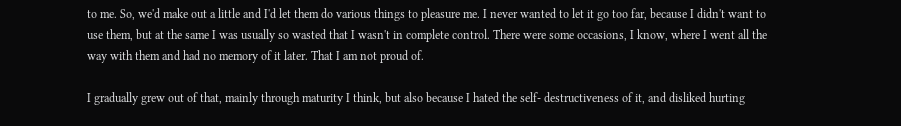to me. So, we'd make out a little and I'd let them do various things to pleasure me. I never wanted to let it go too far, because I didn't want to use them, but at the same I was usually so wasted that I wasn't in complete control. There were some occasions, I know, where I went all the way with them and had no memory of it later. That I am not proud of.

I gradually grew out of that, mainly through maturity I think, but also because I hated the self- destructiveness of it, and disliked hurting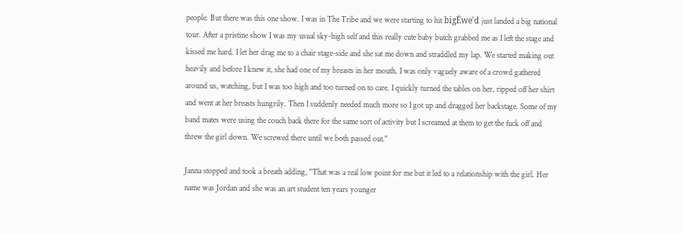people. But there was this one show. I was in The Tribe and we were starting to hit bigÉwe'd just landed a big national tour. After a pristine show I was my usual sky-high self and this really cute baby butch grabbed me as I left the stage and kissed me hard. I let her drag me to a chair stage-side and she sat me down and straddled my lap. We started making out heavily and before I knew it, she had one of my breasts in her mouth. I was only vaguely aware of a crowd gathered around us, watching, but I was too high and too turned on to care. I quickly turned the tables on her, ripped off her shirt and went at her breasts hungrily. Then I suddenly needed much more so I got up and dragged her backstage. Some of my band mates were using the couch back there for the same sort of activity but I screamed at them to get the fuck off and threw the girl down. We screwed there until we both passed out."

Janna stopped and took a breath adding, "That was a real low point for me but it led to a relationship with the girl. Her name was Jordan and she was an art student ten years younger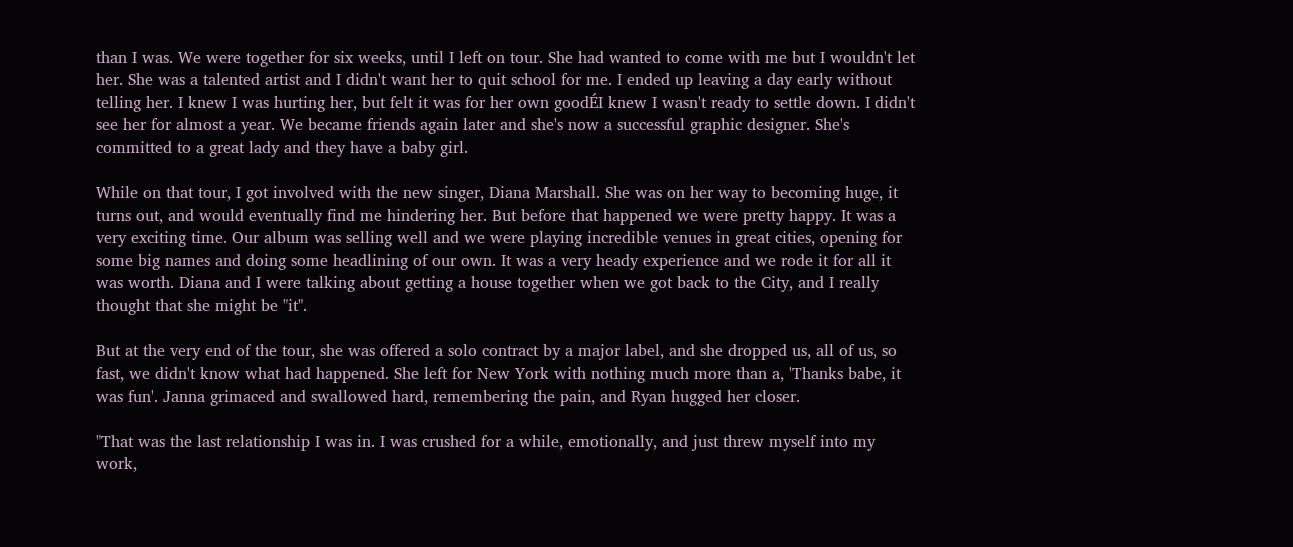than I was. We were together for six weeks, until I left on tour. She had wanted to come with me but I wouldn't let her. She was a talented artist and I didn't want her to quit school for me. I ended up leaving a day early without telling her. I knew I was hurting her, but felt it was for her own goodÉI knew I wasn't ready to settle down. I didn't see her for almost a year. We became friends again later and she's now a successful graphic designer. She's committed to a great lady and they have a baby girl.

While on that tour, I got involved with the new singer, Diana Marshall. She was on her way to becoming huge, it turns out, and would eventually find me hindering her. But before that happened we were pretty happy. It was a very exciting time. Our album was selling well and we were playing incredible venues in great cities, opening for some big names and doing some headlining of our own. It was a very heady experience and we rode it for all it was worth. Diana and I were talking about getting a house together when we got back to the City, and I really thought that she might be "it".

But at the very end of the tour, she was offered a solo contract by a major label, and she dropped us, all of us, so fast, we didn't know what had happened. She left for New York with nothing much more than a, 'Thanks babe, it was fun'. Janna grimaced and swallowed hard, remembering the pain, and Ryan hugged her closer.

"That was the last relationship I was in. I was crushed for a while, emotionally, and just threw myself into my work,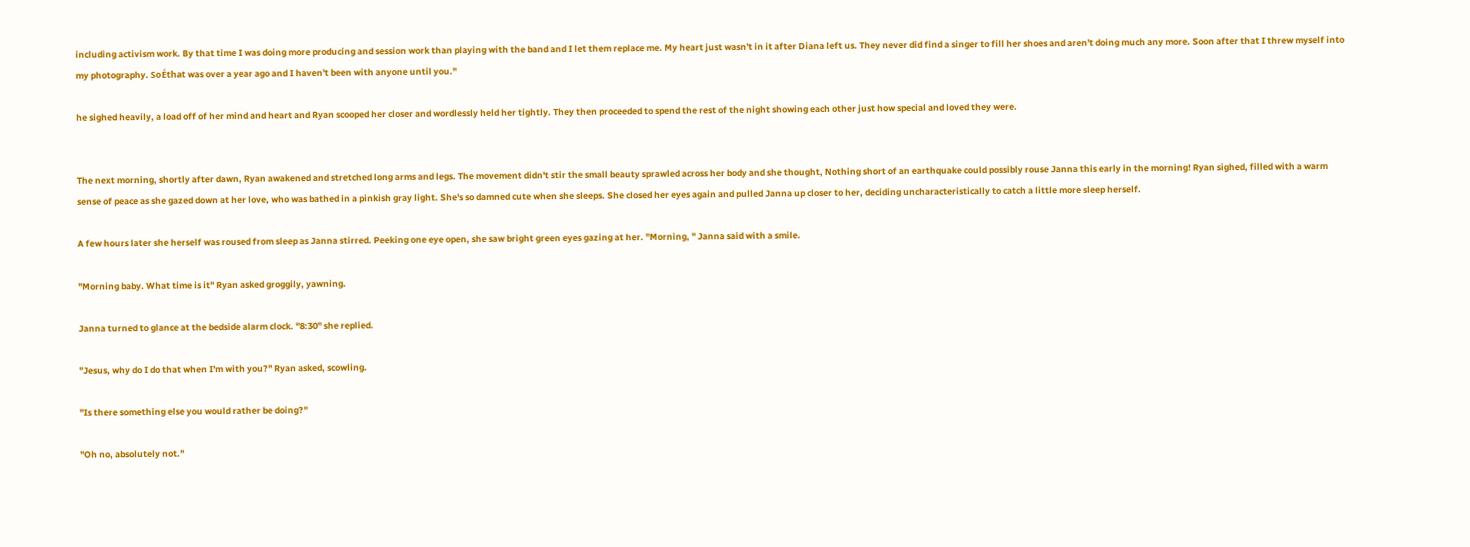including activism work. By that time I was doing more producing and session work than playing with the band and I let them replace me. My heart just wasn't in it after Diana left us. They never did find a singer to fill her shoes and aren't doing much any more. Soon after that I threw myself into my photography. SoÉthat was over a year ago and I haven't been with anyone until you."

he sighed heavily, a load off of her mind and heart and Ryan scooped her closer and wordlessly held her tightly. They then proceeded to spend the rest of the night showing each other just how special and loved they were.


The next morning, shortly after dawn, Ryan awakened and stretched long arms and legs. The movement didn't stir the small beauty sprawled across her body and she thought, Nothing short of an earthquake could possibly rouse Janna this early in the morning! Ryan sighed, filled with a warm sense of peace as she gazed down at her love, who was bathed in a pinkish gray light. She's so damned cute when she sleeps. She closed her eyes again and pulled Janna up closer to her, deciding uncharacteristically to catch a little more sleep herself.

A few hours later she herself was roused from sleep as Janna stirred. Peeking one eye open, she saw bright green eyes gazing at her. "Morning, " Janna said with a smile.

"Morning baby. What time is it" Ryan asked groggily, yawning.

Janna turned to glance at the bedside alarm clock. "8:30" she replied.

"Jesus, why do I do that when I'm with you?" Ryan asked, scowling.

"Is there something else you would rather be doing?"

"Oh no, absolutely not."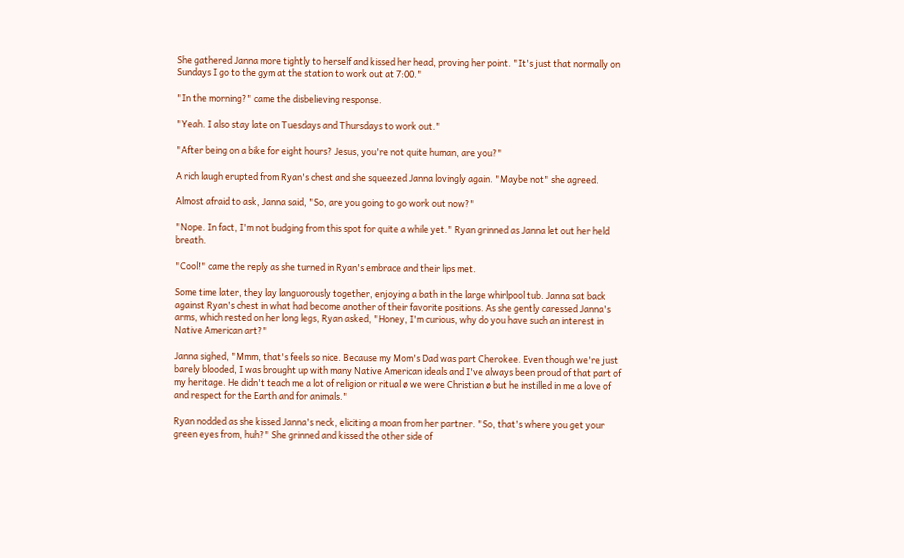She gathered Janna more tightly to herself and kissed her head, proving her point. "It's just that normally on Sundays I go to the gym at the station to work out at 7:00."

"In the morning?" came the disbelieving response.

"Yeah. I also stay late on Tuesdays and Thursdays to work out."

"After being on a bike for eight hours? Jesus, you're not quite human, are you?"

A rich laugh erupted from Ryan's chest and she squeezed Janna lovingly again. "Maybe not" she agreed.

Almost afraid to ask, Janna said, "So, are you going to go work out now?"

"Nope. In fact, I'm not budging from this spot for quite a while yet." Ryan grinned as Janna let out her held breath.

"Cool!" came the reply as she turned in Ryan's embrace and their lips met.

Some time later, they lay languorously together, enjoying a bath in the large whirlpool tub. Janna sat back against Ryan's chest in what had become another of their favorite positions. As she gently caressed Janna's arms, which rested on her long legs, Ryan asked, "Honey, I'm curious, why do you have such an interest in Native American art?"

Janna sighed, "Mmm, that's feels so nice. Because my Mom's Dad was part Cherokee. Even though we're just barely blooded, I was brought up with many Native American ideals and I've always been proud of that part of my heritage. He didn't teach me a lot of religion or ritual ø we were Christian ø but he instilled in me a love of and respect for the Earth and for animals."

Ryan nodded as she kissed Janna's neck, eliciting a moan from her partner. "So, that's where you get your green eyes from, huh?" She grinned and kissed the other side of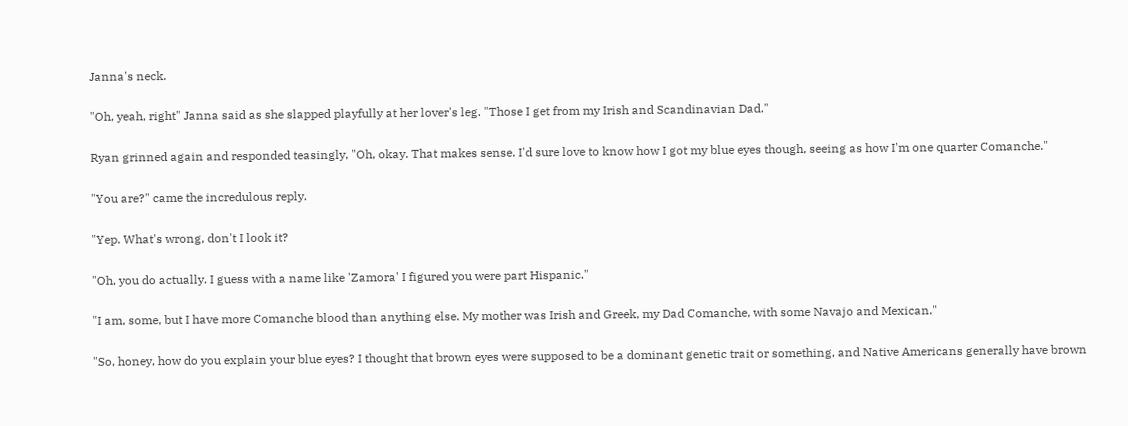Janna's neck.

"Oh, yeah, right" Janna said as she slapped playfully at her lover's leg. "Those I get from my Irish and Scandinavian Dad."

Ryan grinned again and responded teasingly, "Oh, okay. That makes sense. I'd sure love to know how I got my blue eyes though, seeing as how I'm one quarter Comanche."

"You are?" came the incredulous reply.

"Yep. What's wrong, don't I look it?

"Oh, you do actually. I guess with a name like 'Zamora' I figured you were part Hispanic."

"I am, some, but I have more Comanche blood than anything else. My mother was Irish and Greek, my Dad Comanche, with some Navajo and Mexican."

"So, honey, how do you explain your blue eyes? I thought that brown eyes were supposed to be a dominant genetic trait or something, and Native Americans generally have brown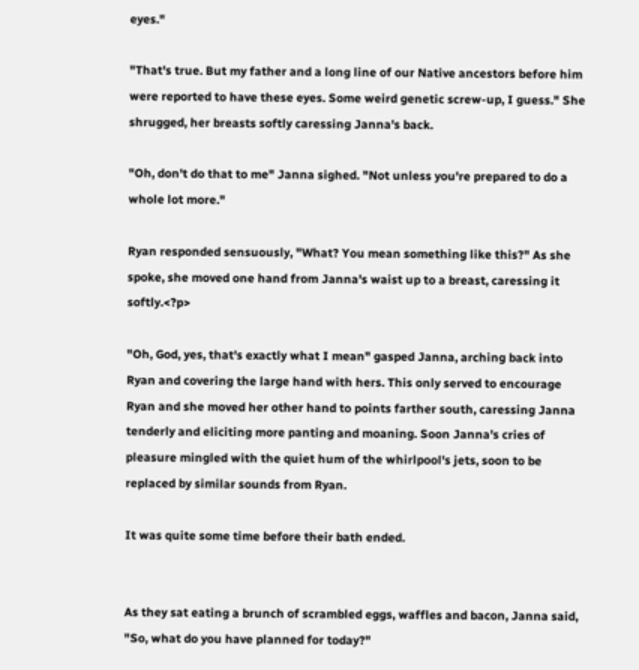eyes."

"That's true. But my father and a long line of our Native ancestors before him were reported to have these eyes. Some weird genetic screw-up, I guess." She shrugged, her breasts softly caressing Janna's back.

"Oh, don't do that to me" Janna sighed. "Not unless you're prepared to do a whole lot more."

Ryan responded sensuously, "What? You mean something like this?" As she spoke, she moved one hand from Janna's waist up to a breast, caressing it softly.<?p>

"Oh, God, yes, that's exactly what I mean" gasped Janna, arching back into Ryan and covering the large hand with hers. This only served to encourage Ryan and she moved her other hand to points farther south, caressing Janna tenderly and eliciting more panting and moaning. Soon Janna's cries of pleasure mingled with the quiet hum of the whirlpool's jets, soon to be replaced by similar sounds from Ryan.

It was quite some time before their bath ended.


As they sat eating a brunch of scrambled eggs, waffles and bacon, Janna said, "So, what do you have planned for today?"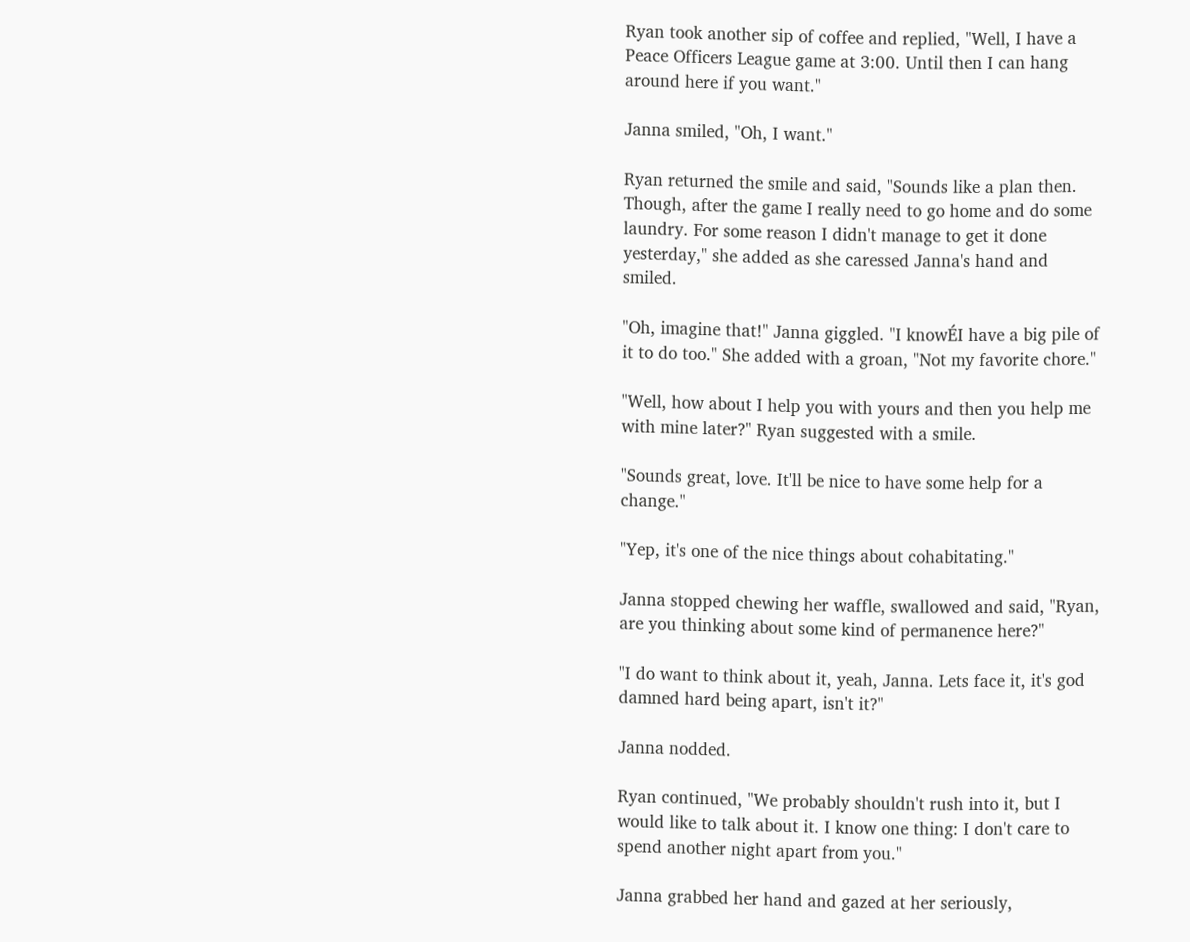Ryan took another sip of coffee and replied, "Well, I have a Peace Officers League game at 3:00. Until then I can hang around here if you want."

Janna smiled, "Oh, I want."

Ryan returned the smile and said, "Sounds like a plan then. Though, after the game I really need to go home and do some laundry. For some reason I didn't manage to get it done yesterday," she added as she caressed Janna's hand and smiled.

"Oh, imagine that!" Janna giggled. "I knowÉI have a big pile of it to do too." She added with a groan, "Not my favorite chore."

"Well, how about I help you with yours and then you help me with mine later?" Ryan suggested with a smile.

"Sounds great, love. It'll be nice to have some help for a change."

"Yep, it's one of the nice things about cohabitating."

Janna stopped chewing her waffle, swallowed and said, "Ryan, are you thinking about some kind of permanence here?"

"I do want to think about it, yeah, Janna. Lets face it, it's god damned hard being apart, isn't it?"

Janna nodded.

Ryan continued, "We probably shouldn't rush into it, but I would like to talk about it. I know one thing: I don't care to spend another night apart from you."

Janna grabbed her hand and gazed at her seriously,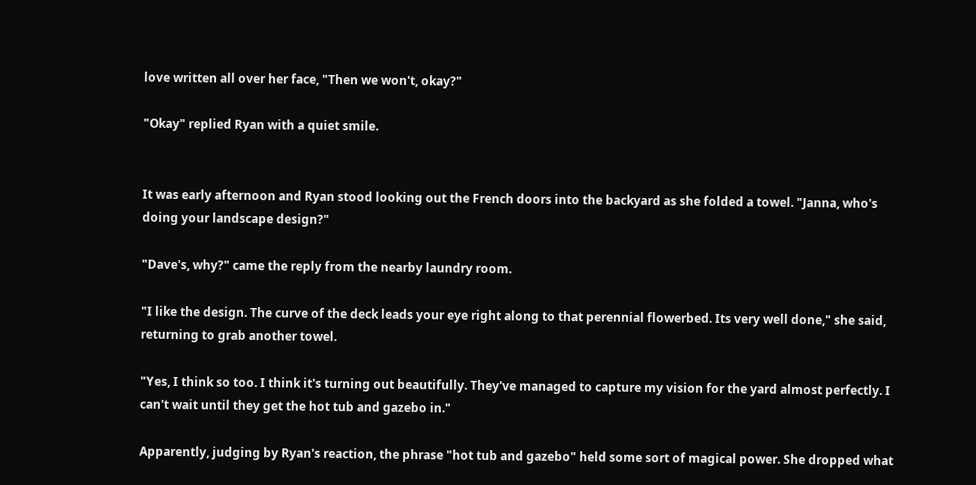love written all over her face, "Then we won't, okay?"

"Okay" replied Ryan with a quiet smile.


It was early afternoon and Ryan stood looking out the French doors into the backyard as she folded a towel. "Janna, who's doing your landscape design?"

"Dave's, why?" came the reply from the nearby laundry room.

"I like the design. The curve of the deck leads your eye right along to that perennial flowerbed. Its very well done," she said, returning to grab another towel.

"Yes, I think so too. I think it's turning out beautifully. They've managed to capture my vision for the yard almost perfectly. I can't wait until they get the hot tub and gazebo in."

Apparently, judging by Ryan's reaction, the phrase "hot tub and gazebo" held some sort of magical power. She dropped what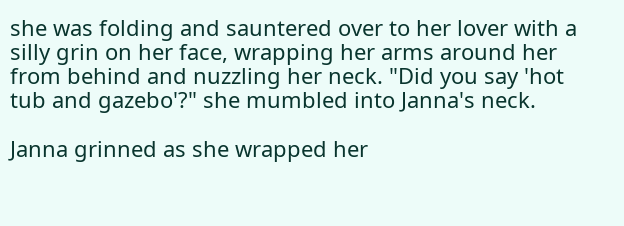she was folding and sauntered over to her lover with a silly grin on her face, wrapping her arms around her from behind and nuzzling her neck. "Did you say 'hot tub and gazebo'?" she mumbled into Janna's neck.

Janna grinned as she wrapped her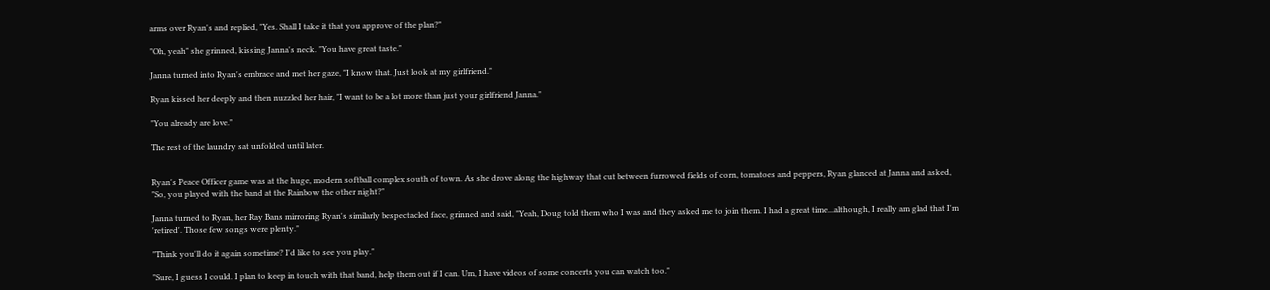arms over Ryan's and replied, "Yes. Shall I take it that you approve of the plan?"

"Oh, yeah" she grinned, kissing Janna's neck. "You have great taste."

Janna turned into Ryan's embrace and met her gaze, "I know that. Just look at my girlfriend."

Ryan kissed her deeply and then nuzzled her hair, "I want to be a lot more than just your girlfriend Janna."

"You already are love."

The rest of the laundry sat unfolded until later.


Ryan's Peace Officer game was at the huge, modern softball complex south of town. As she drove along the highway that cut between furrowed fields of corn, tomatoes and peppers, Ryan glanced at Janna and asked, "So, you played with the band at the Rainbow the other night?"

Janna turned to Ryan, her Ray Bans mirroring Ryan's similarly bespectacled face, grinned and said, "Yeah, Doug told them who I was and they asked me to join them. I had a great time...although, I really am glad that I'm 'retired'. Those few songs were plenty."

"Think you'll do it again sometime? I'd like to see you play."

"Sure, I guess I could. I plan to keep in touch with that band, help them out if I can. Um, I have videos of some concerts you can watch too."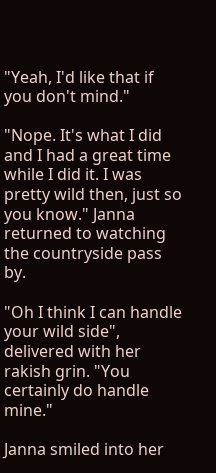"Yeah, I'd like that if you don't mind."

"Nope. It's what I did and I had a great time while I did it. I was pretty wild then, just so you know." Janna returned to watching the countryside pass by.

"Oh I think I can handle your wild side", delivered with her rakish grin. "You certainly do handle mine."

Janna smiled into her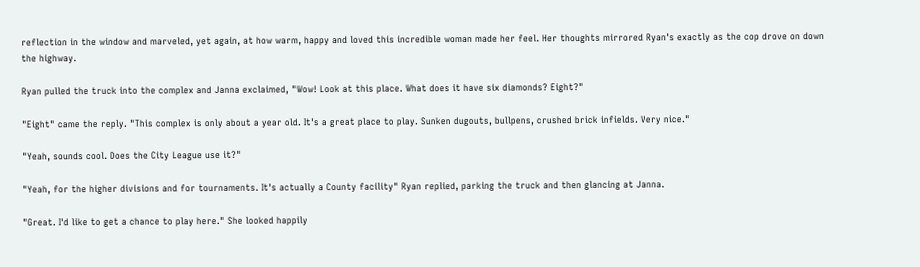reflection in the window and marveled, yet again, at how warm, happy and loved this incredible woman made her feel. Her thoughts mirrored Ryan's exactly as the cop drove on down the highway.

Ryan pulled the truck into the complex and Janna exclaimed, "Wow! Look at this place. What does it have six diamonds? Eight?"

"Eight" came the reply. "This complex is only about a year old. It's a great place to play. Sunken dugouts, bullpens, crushed brick infields. Very nice."

"Yeah, sounds cool. Does the City League use it?"

"Yeah, for the higher divisions and for tournaments. It's actually a County facility" Ryan replied, parking the truck and then glancing at Janna.

"Great. I'd like to get a chance to play here." She looked happily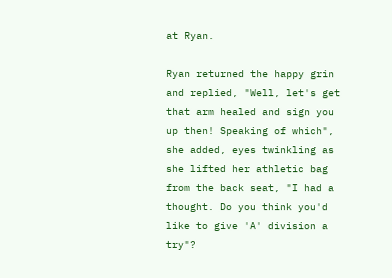at Ryan.

Ryan returned the happy grin and replied, "Well, let's get that arm healed and sign you up then! Speaking of which", she added, eyes twinkling as she lifted her athletic bag from the back seat, "I had a thought. Do you think you'd like to give 'A' division a try"?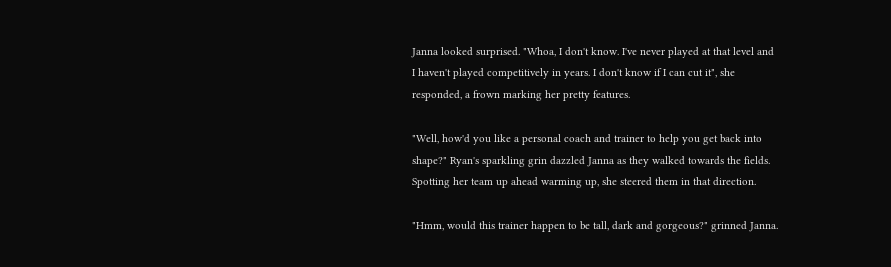Janna looked surprised. "Whoa, I don't know. I've never played at that level and I haven't played competitively in years. I don't know if I can cut it", she responded, a frown marking her pretty features.

"Well, how'd you like a personal coach and trainer to help you get back into shape?" Ryan's sparkling grin dazzled Janna as they walked towards the fields. Spotting her team up ahead warming up, she steered them in that direction.

"Hmm, would this trainer happen to be tall, dark and gorgeous?" grinned Janna.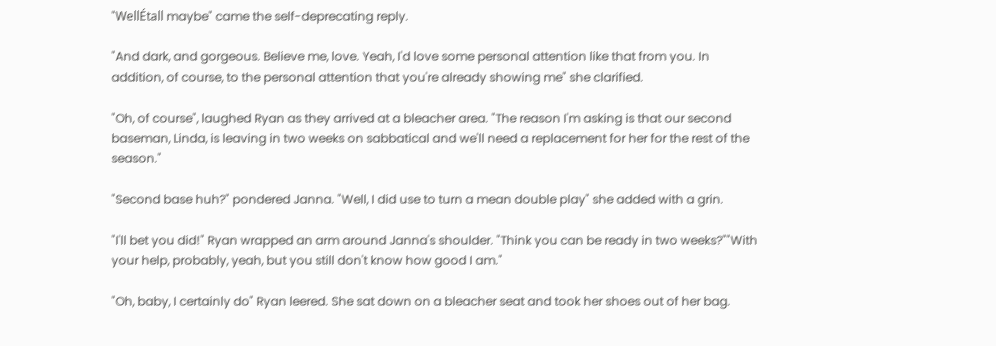"WellÉtall maybe" came the self-deprecating reply.

"And dark, and gorgeous. Believe me, love. Yeah, I'd love some personal attention like that from you. In addition, of course, to the personal attention that you're already showing me" she clarified.

"Oh, of course", laughed Ryan as they arrived at a bleacher area. "The reason I'm asking is that our second baseman, Linda, is leaving in two weeks on sabbatical and we'll need a replacement for her for the rest of the season."

"Second base huh?" pondered Janna. "Well, I did use to turn a mean double play" she added with a grin.

"I'll bet you did!" Ryan wrapped an arm around Janna's shoulder. "Think you can be ready in two weeks?""With your help, probably, yeah, but you still don't know how good I am."

"Oh, baby, I certainly do" Ryan leered. She sat down on a bleacher seat and took her shoes out of her bag.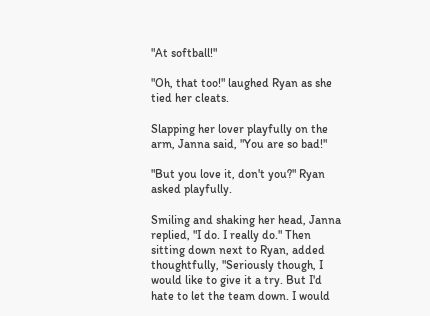"At softball!"

"Oh, that too!" laughed Ryan as she tied her cleats.

Slapping her lover playfully on the arm, Janna said, "You are so bad!"

"But you love it, don't you?" Ryan asked playfully.

Smiling and shaking her head, Janna replied, "I do. I really do." Then sitting down next to Ryan, added thoughtfully, "Seriously though, I would like to give it a try. But I'd hate to let the team down. I would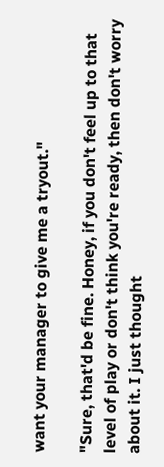want your manager to give me a tryout."

"Sure, that'd be fine. Honey, if you don't feel up to that level of play or don't think you're ready, then don't worry about it. I just thought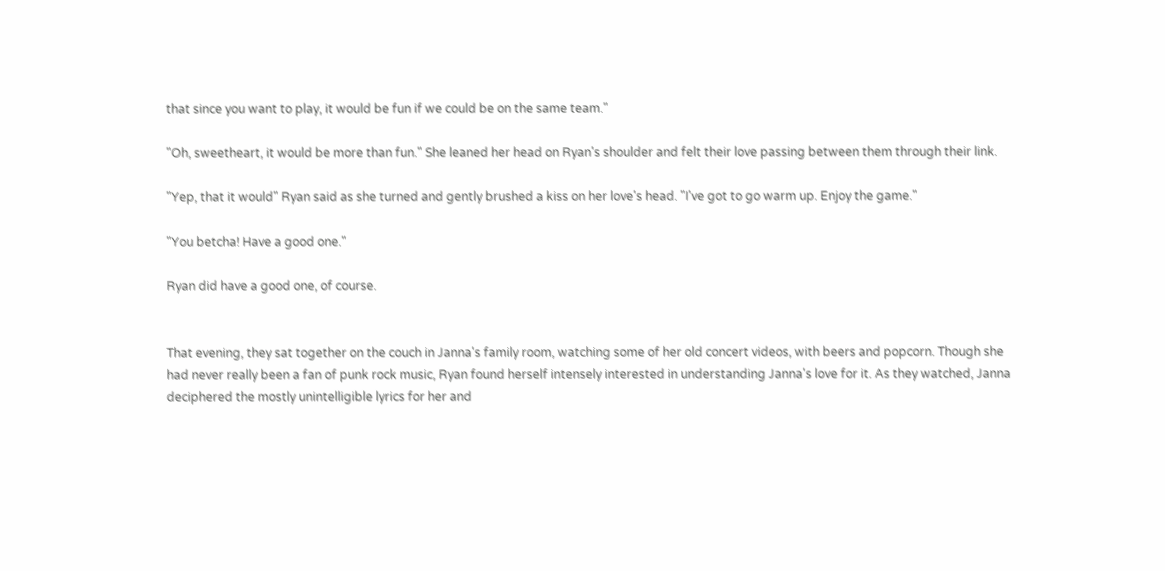that since you want to play, it would be fun if we could be on the same team."

"Oh, sweetheart, it would be more than fun." She leaned her head on Ryan's shoulder and felt their love passing between them through their link.

"Yep, that it would" Ryan said as she turned and gently brushed a kiss on her love's head. "I've got to go warm up. Enjoy the game."

"You betcha! Have a good one."

Ryan did have a good one, of course.


That evening, they sat together on the couch in Janna's family room, watching some of her old concert videos, with beers and popcorn. Though she had never really been a fan of punk rock music, Ryan found herself intensely interested in understanding Janna's love for it. As they watched, Janna deciphered the mostly unintelligible lyrics for her and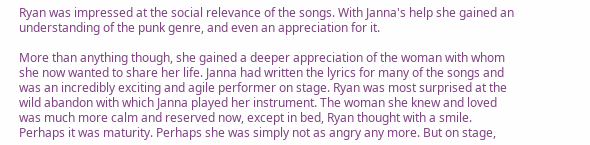Ryan was impressed at the social relevance of the songs. With Janna's help she gained an understanding of the punk genre, and even an appreciation for it.

More than anything though, she gained a deeper appreciation of the woman with whom she now wanted to share her life. Janna had written the lyrics for many of the songs and was an incredibly exciting and agile performer on stage. Ryan was most surprised at the wild abandon with which Janna played her instrument. The woman she knew and loved was much more calm and reserved now, except in bed, Ryan thought with a smile. Perhaps it was maturity. Perhaps she was simply not as angry any more. But on stage,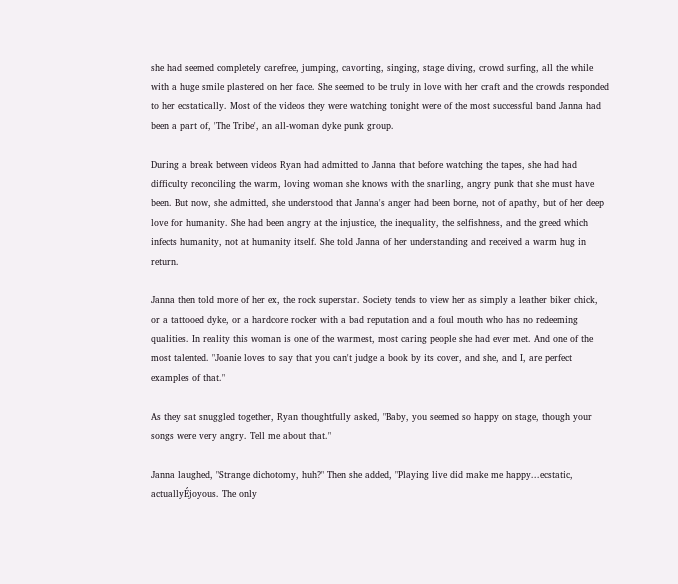she had seemed completely carefree, jumping, cavorting, singing, stage diving, crowd surfing, all the while with a huge smile plastered on her face. She seemed to be truly in love with her craft and the crowds responded to her ecstatically. Most of the videos they were watching tonight were of the most successful band Janna had been a part of, 'The Tribe', an all-woman dyke punk group.

During a break between videos Ryan had admitted to Janna that before watching the tapes, she had had difficulty reconciling the warm, loving woman she knows with the snarling, angry punk that she must have been. But now, she admitted, she understood that Janna's anger had been borne, not of apathy, but of her deep love for humanity. She had been angry at the injustice, the inequality, the selfishness, and the greed which infects humanity, not at humanity itself. She told Janna of her understanding and received a warm hug in return.

Janna then told more of her ex, the rock superstar. Society tends to view her as simply a leather biker chick, or a tattooed dyke, or a hardcore rocker with a bad reputation and a foul mouth who has no redeeming qualities. In reality this woman is one of the warmest, most caring people she had ever met. And one of the most talented. "Joanie loves to say that you can't judge a book by its cover, and she, and I, are perfect examples of that."

As they sat snuggled together, Ryan thoughtfully asked, "Baby, you seemed so happy on stage, though your songs were very angry. Tell me about that."

Janna laughed, "Strange dichotomy, huh?" Then she added, "Playing live did make me happy...ecstatic, actuallyÉjoyous. The only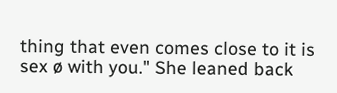thing that even comes close to it is sex ø with you." She leaned back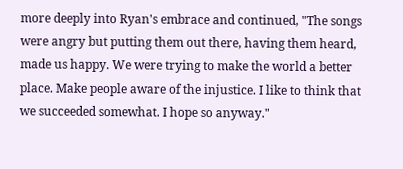more deeply into Ryan's embrace and continued, "The songs were angry but putting them out there, having them heard, made us happy. We were trying to make the world a better place. Make people aware of the injustice. I like to think that we succeeded somewhat. I hope so anyway."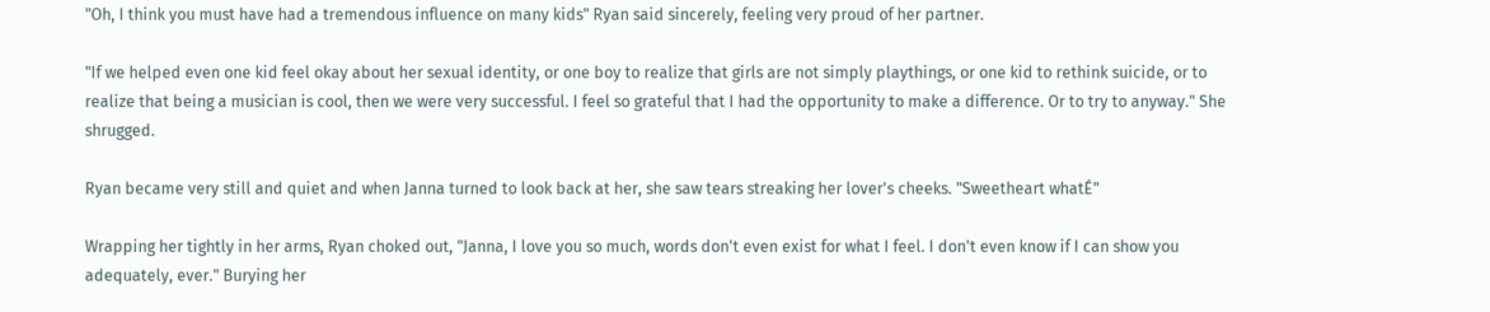"Oh, I think you must have had a tremendous influence on many kids" Ryan said sincerely, feeling very proud of her partner.

"If we helped even one kid feel okay about her sexual identity, or one boy to realize that girls are not simply playthings, or one kid to rethink suicide, or to realize that being a musician is cool, then we were very successful. I feel so grateful that I had the opportunity to make a difference. Or to try to anyway." She shrugged.

Ryan became very still and quiet and when Janna turned to look back at her, she saw tears streaking her lover's cheeks. "Sweetheart whatÉ"

Wrapping her tightly in her arms, Ryan choked out, "Janna, I love you so much, words don't even exist for what I feel. I don't even know if I can show you adequately, ever." Burying her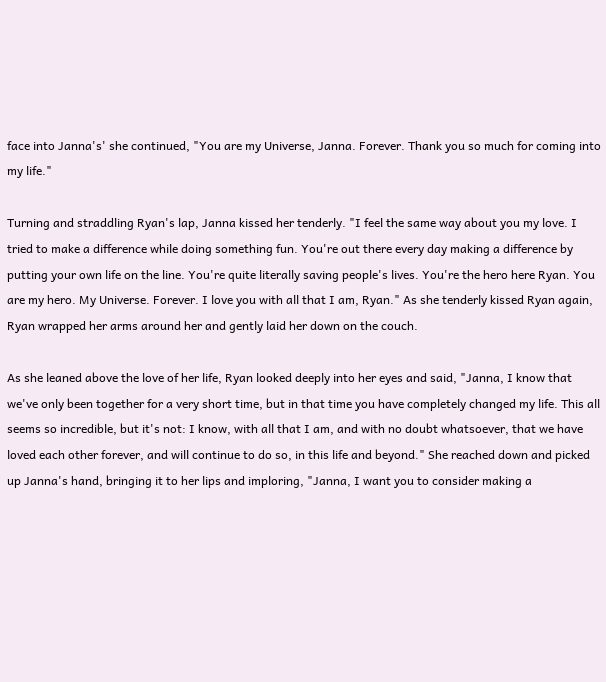face into Janna's' she continued, "You are my Universe, Janna. Forever. Thank you so much for coming into my life."

Turning and straddling Ryan's lap, Janna kissed her tenderly. "I feel the same way about you my love. I tried to make a difference while doing something fun. You're out there every day making a difference by putting your own life on the line. You're quite literally saving people's lives. You're the hero here Ryan. You are my hero. My Universe. Forever. I love you with all that I am, Ryan." As she tenderly kissed Ryan again, Ryan wrapped her arms around her and gently laid her down on the couch.

As she leaned above the love of her life, Ryan looked deeply into her eyes and said, "Janna, I know that we've only been together for a very short time, but in that time you have completely changed my life. This all seems so incredible, but it's not: I know, with all that I am, and with no doubt whatsoever, that we have loved each other forever, and will continue to do so, in this life and beyond." She reached down and picked up Janna's hand, bringing it to her lips and imploring, "Janna, I want you to consider making a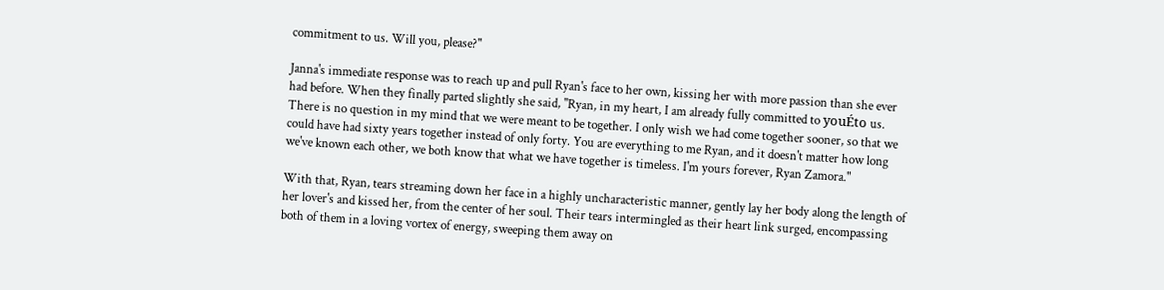commitment to us. Will you, please?"

Janna's immediate response was to reach up and pull Ryan's face to her own, kissing her with more passion than she ever had before. When they finally parted slightly she said, "Ryan, in my heart, I am already fully committed to youÉto us. There is no question in my mind that we were meant to be together. I only wish we had come together sooner, so that we could have had sixty years together instead of only forty. You are everything to me Ryan, and it doesn't matter how long we've known each other, we both know that what we have together is timeless. I'm yours forever, Ryan Zamora."

With that, Ryan, tears streaming down her face in a highly uncharacteristic manner, gently lay her body along the length of her lover's and kissed her, from the center of her soul. Their tears intermingled as their heart link surged, encompassing both of them in a loving vortex of energy, sweeping them away on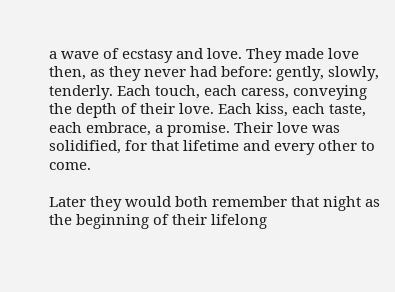a wave of ecstasy and love. They made love then, as they never had before: gently, slowly, tenderly. Each touch, each caress, conveying the depth of their love. Each kiss, each taste, each embrace, a promise. Their love was solidified, for that lifetime and every other to come.

Later they would both remember that night as the beginning of their lifelong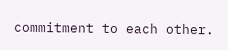commitment to each other.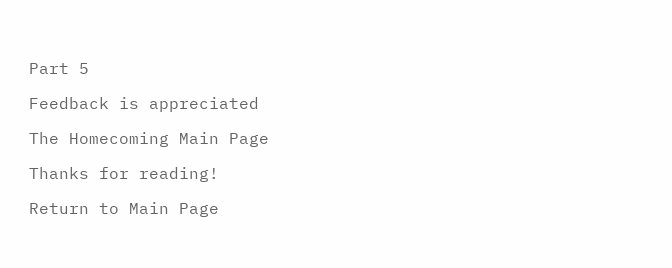Part 5

Feedback is appreciated

The Homecoming Main Page

Thanks for reading!

Return to Main Page